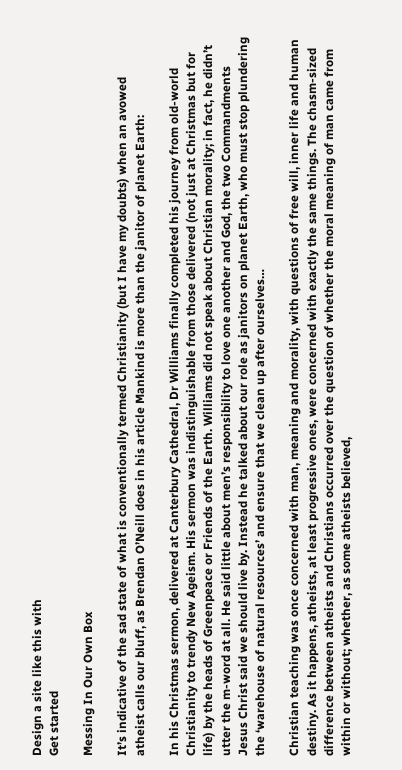Design a site like this with
Get started

Messing In Our Own Box

It’s indicative of the sad state of what is conventionally termed Christianity (but I have my doubts) when an avowed atheist calls our bluff, as Brendan O’Neill does in his article Mankind is more than the janitor of planet Earth:

In his Christmas sermon, delivered at Canterbury Cathedral, Dr Williams finally completed his journey from old-world Christianity to trendy New Ageism. His sermon was indistinguishable from those delivered (not just at Christmas but for life) by the heads of Greenpeace or Friends of the Earth. Williams did not speak about Christian morality; in fact, he didn’t utter the m-word at all. He said little about men’s responsibility to love one another and God, the two Commandments Jesus Christ said we should live by. Instead he talked about our role as janitors on planet Earth, who must stop plundering the ‘warehouse of natural resources’ and ensure that we clean up after ourselves…

Christian teaching was once concerned with man, meaning and morality, with questions of free will, inner life and human destiny. As it happens, atheists, at least progressive ones, were concerned with exactly the same things. The chasm-sized difference between atheists and Christians occurred over the question of whether the moral meaning of man came from within or without; whether, as some atheists believed,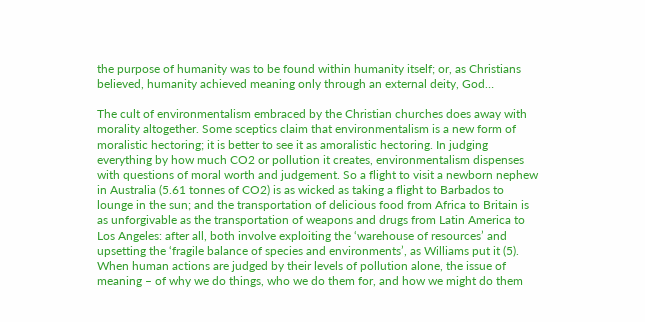the purpose of humanity was to be found within humanity itself; or, as Christians believed, humanity achieved meaning only through an external deity, God…

The cult of environmentalism embraced by the Christian churches does away with morality altogether. Some sceptics claim that environmentalism is a new form of moralistic hectoring; it is better to see it as amoralistic hectoring. In judging everything by how much CO2 or pollution it creates, environmentalism dispenses with questions of moral worth and judgement. So a flight to visit a newborn nephew in Australia (5.61 tonnes of CO2) is as wicked as taking a flight to Barbados to lounge in the sun; and the transportation of delicious food from Africa to Britain is as unforgivable as the transportation of weapons and drugs from Latin America to Los Angeles: after all, both involve exploiting the ‘warehouse of resources’ and upsetting the ‘fragile balance of species and environments’, as Williams put it (5). When human actions are judged by their levels of pollution alone, the issue of meaning – of why we do things, who we do them for, and how we might do them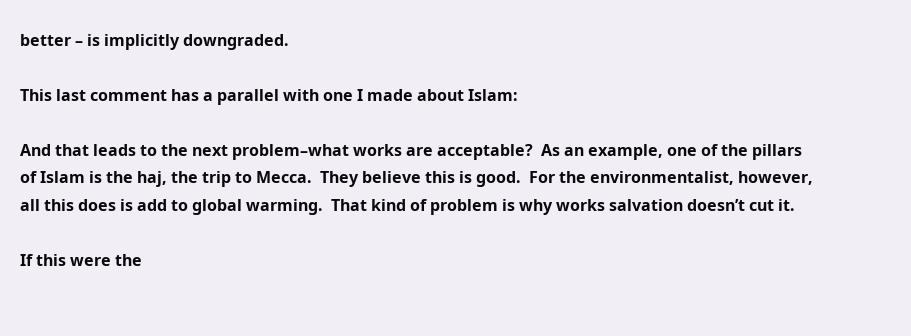better – is implicitly downgraded.

This last comment has a parallel with one I made about Islam:

And that leads to the next problem–what works are acceptable?  As an example, one of the pillars of Islam is the haj, the trip to Mecca.  They believe this is good.  For the environmentalist, however, all this does is add to global warming.  That kind of problem is why works salvation doesn’t cut it.

If this were the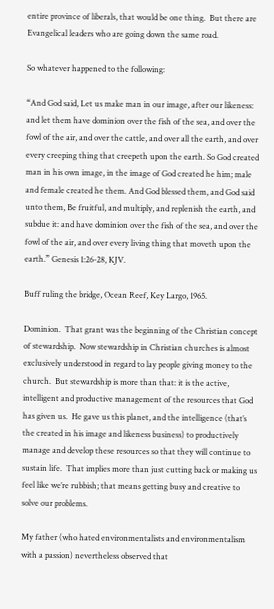entire province of liberals, that would be one thing.  But there are Evangelical leaders who are going down the same road.

So whatever happened to the following:

“And God said, Let us make man in our image, after our likeness: and let them have dominion over the fish of the sea, and over the fowl of the air, and over the cattle, and over all the earth, and over every creeping thing that creepeth upon the earth. So God created man in his own image, in the image of God created he him; male and female created he them. And God blessed them, and God said unto them, Be fruitful, and multiply, and replenish the earth, and subdue it: and have dominion over the fish of the sea, and over the fowl of the air, and over every living thing that moveth upon the earth.” Genesis 1:26-28, KJV.

Buff ruling the bridge, Ocean Reef, Key Largo, 1965.

Dominion.  That grant was the beginning of the Christian concept of stewardship.  Now stewardship in Christian churches is almost exclusively understood in regard to lay people giving money to the church.  But stewardship is more than that: it is the active, intelligent and productive management of the resources that God has given us.  He gave us this planet, and the intelligence (that’s the created in his image and likeness business) to productively manage and develop these resources so that they will continue to sustain life.  That implies more than just cutting back or making us feel like we’re rubbish; that means getting busy and creative to solve our problems.

My father (who hated environmentalists and environmentalism with a passion) nevertheless observed that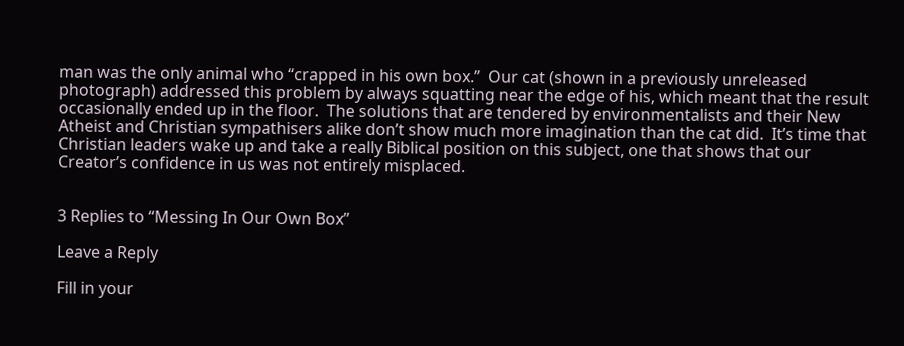man was the only animal who “crapped in his own box.”  Our cat (shown in a previously unreleased photograph) addressed this problem by always squatting near the edge of his, which meant that the result occasionally ended up in the floor.  The solutions that are tendered by environmentalists and their New Atheist and Christian sympathisers alike don’t show much more imagination than the cat did.  It’s time that Christian leaders wake up and take a really Biblical position on this subject, one that shows that our Creator’s confidence in us was not entirely misplaced.


3 Replies to “Messing In Our Own Box”

Leave a Reply

Fill in your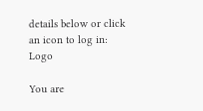details below or click an icon to log in: Logo

You are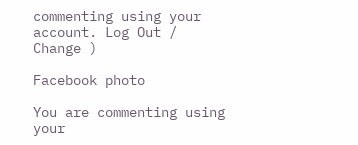commenting using your account. Log Out /  Change )

Facebook photo

You are commenting using your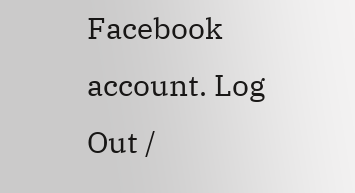Facebook account. Log Out /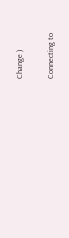Change )

Connecting to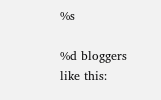%s

%d bloggers like this: